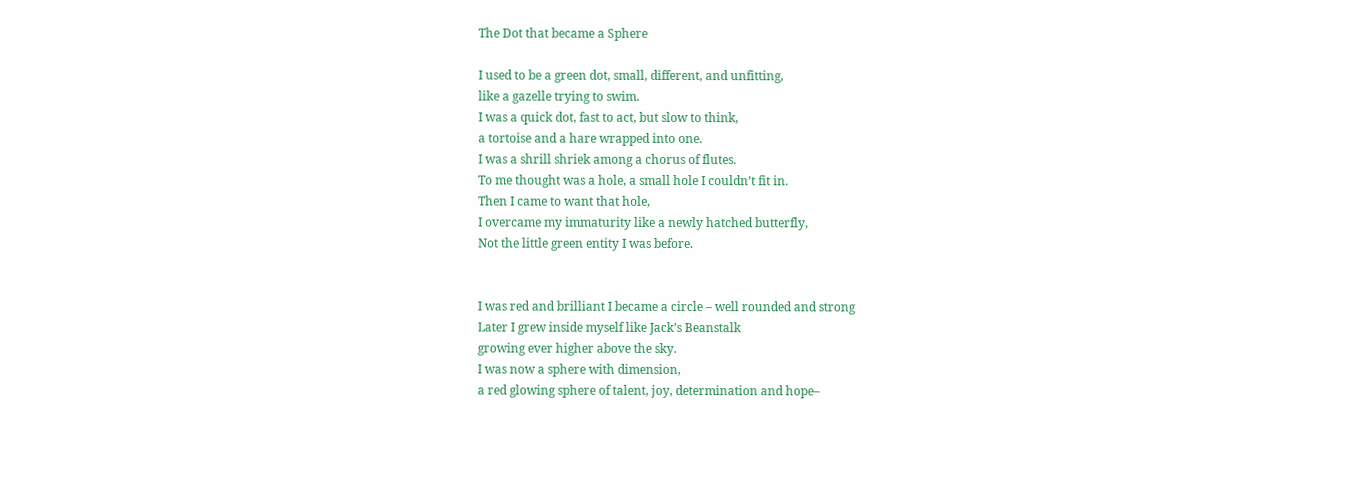The Dot that became a Sphere

I used to be a green dot, small, different, and unfitting,
like a gazelle trying to swim.
I was a quick dot, fast to act, but slow to think,
a tortoise and a hare wrapped into one.
I was a shrill shriek among a chorus of flutes.
To me thought was a hole, a small hole I couldn’t fit in.
Then I came to want that hole,
I overcame my immaturity like a newly hatched butterfly,
Not the little green entity I was before.


I was red and brilliant I became a circle – well rounded and strong
Later I grew inside myself like Jack’s Beanstalk
growing ever higher above the sky.
I was now a sphere with dimension,
a red glowing sphere of talent, joy, determination and hope–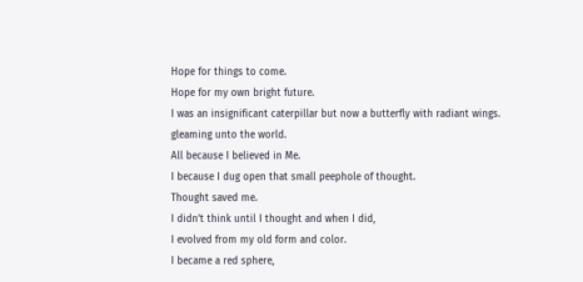Hope for things to come.
Hope for my own bright future.
I was an insignificant caterpillar but now a butterfly with radiant wings.
gleaming unto the world.
All because I believed in Me.
I because I dug open that small peephole of thought.
Thought saved me.
I didn’t think until I thought and when I did,
I evolved from my old form and color.
I became a red sphere,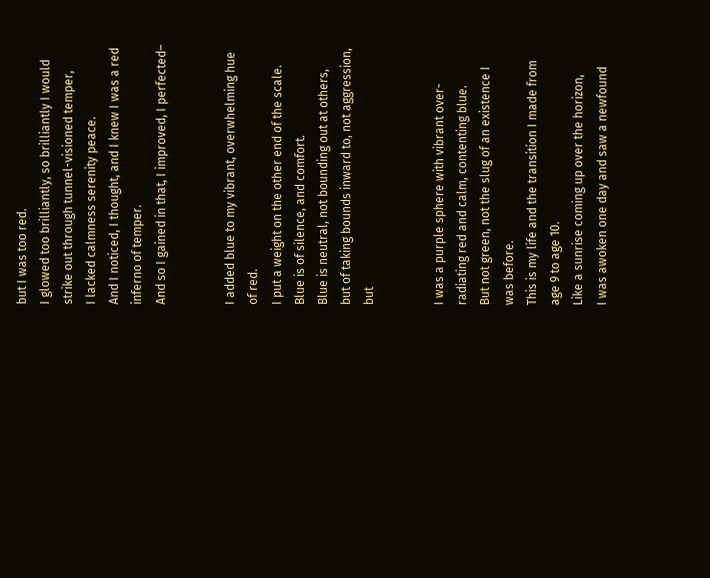but I was too red.
I glowed too brilliantly, so brilliantly I would strike out through tunnel-visioned temper,
I lacked calmness serenity peace.
And I noticed, I thought, and I knew I was a red inferno of temper.
And so I gained in that, I improved, I perfected–


I added blue to my vibrant, overwhelming hue of red.
I put a weight on the other end of the scale.
Blue is of silence, and comfort.
Blue is neutral, not bounding out at others,
but of taking bounds inward to, not aggression, but


I was a purple sphere with vibrant over-radiating red and calm, contenting blue.
But not green, not the slug of an existence I was before.
This is my life and the transition I made from age 9 to age 10.
Like a sunrise coming up over the horizon,
I was awoken one day and saw a newfound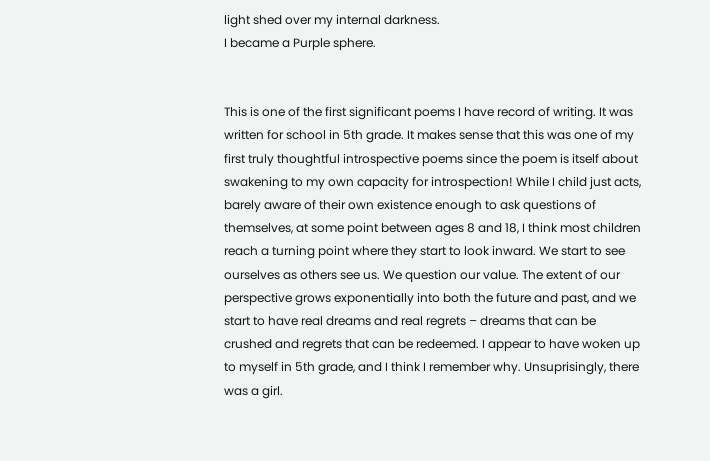light shed over my internal darkness.
I became a Purple sphere.


This is one of the first significant poems I have record of writing. It was written for school in 5th grade. It makes sense that this was one of my first truly thoughtful introspective poems since the poem is itself about swakening to my own capacity for introspection! While I child just acts, barely aware of their own existence enough to ask questions of themselves, at some point between ages 8 and 18, I think most children reach a turning point where they start to look inward. We start to see ourselves as others see us. We question our value. The extent of our perspective grows exponentially into both the future and past, and we start to have real dreams and real regrets – dreams that can be crushed and regrets that can be redeemed. I appear to have woken up to myself in 5th grade, and I think I remember why. Unsuprisingly, there was a girl.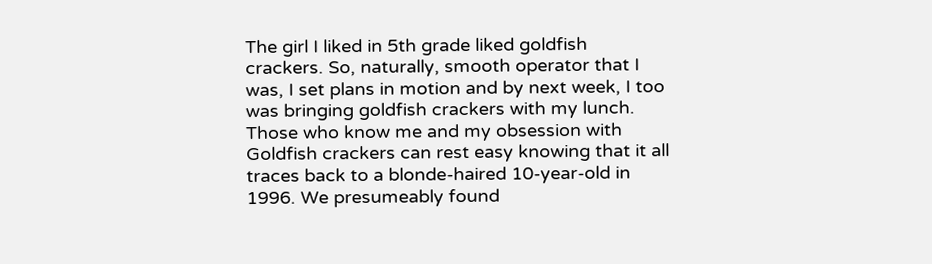The girl I liked in 5th grade liked goldfish crackers. So, naturally, smooth operator that I was, I set plans in motion and by next week, I too was bringing goldfish crackers with my lunch. Those who know me and my obsession with Goldfish crackers can rest easy knowing that it all traces back to a blonde-haired 10-year-old in 1996. We presumeably found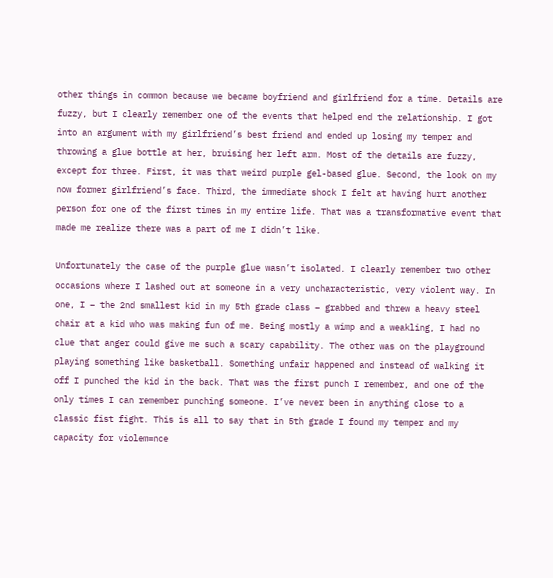other things in common because we became boyfriend and girlfriend for a time. Details are fuzzy, but I clearly remember one of the events that helped end the relationship. I got into an argument with my girlfriend’s best friend and ended up losing my temper and throwing a glue bottle at her, bruising her left arm. Most of the details are fuzzy, except for three. First, it was that weird purple gel-based glue. Second, the look on my now former girlfriend’s face. Third, the immediate shock I felt at having hurt another person for one of the first times in my entire life. That was a transformative event that made me realize there was a part of me I didn’t like.

Unfortunately the case of the purple glue wasn’t isolated. I clearly remember two other occasions where I lashed out at someone in a very uncharacteristic, very violent way. In one, I – the 2nd smallest kid in my 5th grade class – grabbed and threw a heavy steel chair at a kid who was making fun of me. Being mostly a wimp and a weakling, I had no clue that anger could give me such a scary capability. The other was on the playground playing something like basketball. Something unfair happened and instead of walking it off I punched the kid in the back. That was the first punch I remember, and one of the only times I can remember punching someone. I’ve never been in anything close to a classic fist fight. This is all to say that in 5th grade I found my temper and my capacity for violem=nce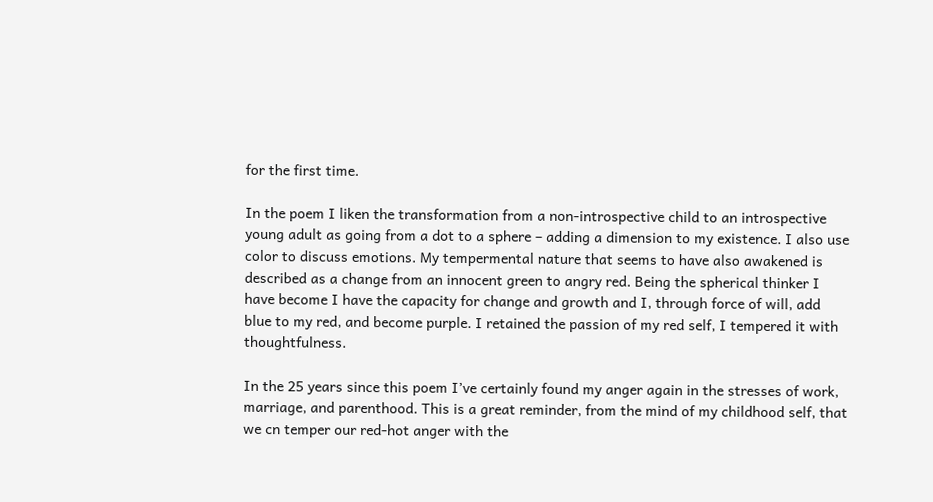for the first time.

In the poem I liken the transformation from a non-introspective child to an introspective young adult as going from a dot to a sphere – adding a dimension to my existence. I also use color to discuss emotions. My tempermental nature that seems to have also awakened is described as a change from an innocent green to angry red. Being the spherical thinker I have become I have the capacity for change and growth and I, through force of will, add blue to my red, and become purple. I retained the passion of my red self, I tempered it with thoughtfulness.

In the 25 years since this poem I’ve certainly found my anger again in the stresses of work, marriage, and parenthood. This is a great reminder, from the mind of my childhood self, that we cn temper our red-hot anger with the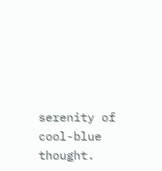serenity of cool-blue thought.